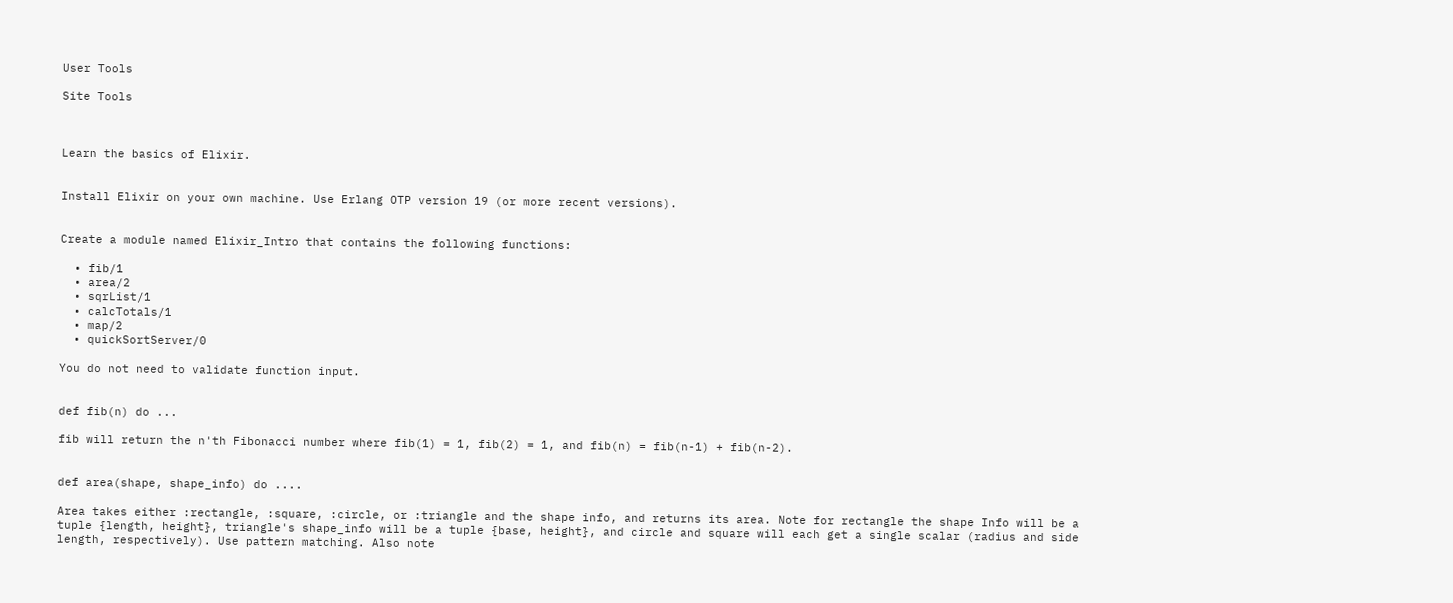User Tools

Site Tools



Learn the basics of Elixir.


Install Elixir on your own machine. Use Erlang OTP version 19 (or more recent versions).


Create a module named Elixir_Intro that contains the following functions:

  • fib/1
  • area/2
  • sqrList/1
  • calcTotals/1
  • map/2
  • quickSortServer/0

You do not need to validate function input.


def fib(n) do ...

fib will return the n'th Fibonacci number where fib(1) = 1, fib(2) = 1, and fib(n) = fib(n-1) + fib(n-2).


def area(shape, shape_info) do ....

Area takes either :rectangle, :square, :circle, or :triangle and the shape info, and returns its area. Note for rectangle the shape Info will be a tuple {length, height}, triangle's shape_info will be a tuple {base, height}, and circle and square will each get a single scalar (radius and side length, respectively). Use pattern matching. Also note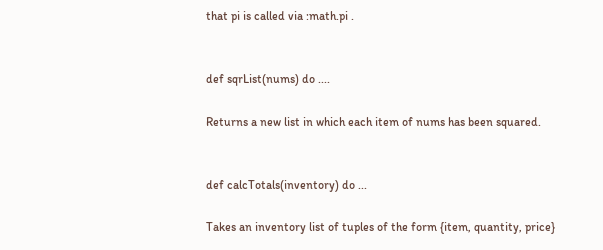that pi is called via :math.pi .


def sqrList(nums) do ....

Returns a new list in which each item of nums has been squared.


def calcTotals(inventory) do ...

Takes an inventory list of tuples of the form {item, quantity, price}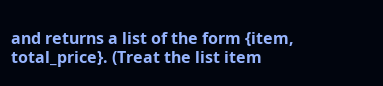and returns a list of the form {item, total_price}. (Treat the list item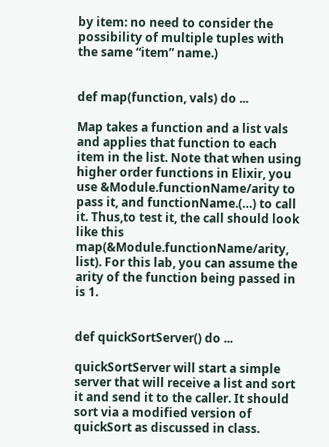by item: no need to consider the possibility of multiple tuples with the same “item” name.)


def map(function, vals) do ...

Map takes a function and a list vals and applies that function to each item in the list. Note that when using higher order functions in Elixir, you use &Module.functionName/arity to pass it, and functionName.(…) to call it. Thus,to test it, the call should look like this map(&Module.functionName/arity, list). For this lab, you can assume the arity of the function being passed in is 1.


def quickSortServer() do ...

quickSortServer will start a simple server that will receive a list and sort it and send it to the caller. It should sort via a modified version of quickSort as discussed in class.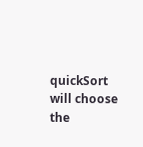quickSort will choose the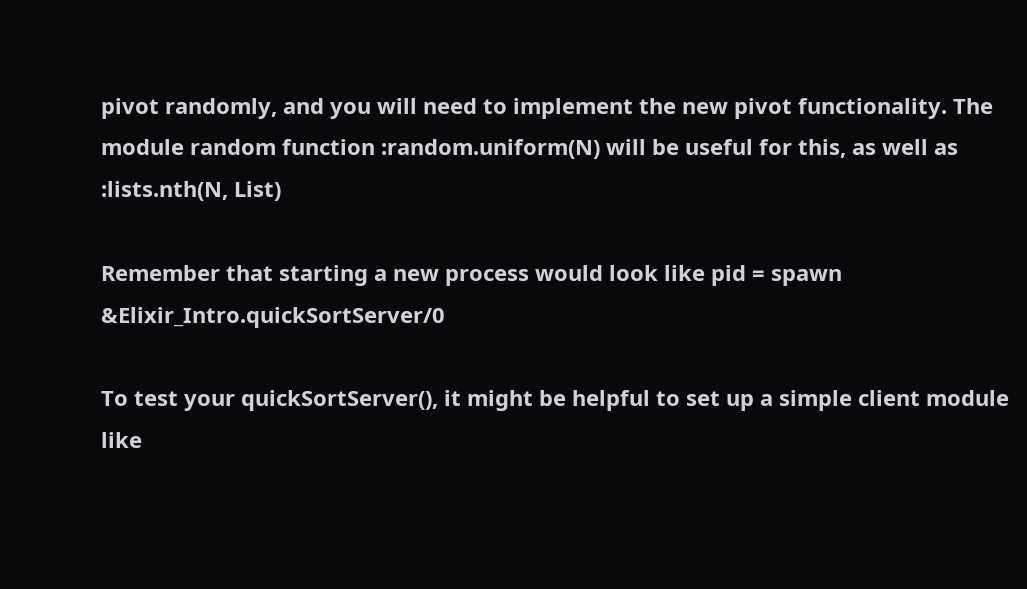pivot randomly, and you will need to implement the new pivot functionality. The module random function :random.uniform(N) will be useful for this, as well as :lists.nth(N, List)

Remember that starting a new process would look like pid = spawn &Elixir_Intro.quickSortServer/0

To test your quickSortServer(), it might be helpful to set up a simple client module like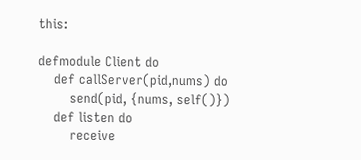this:

defmodule Client do
    def callServer(pid,nums) do
        send(pid, {nums, self()})
    def listen do
        receive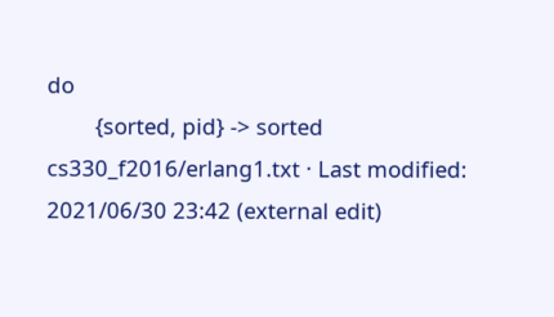do
        {sorted, pid} -> sorted
cs330_f2016/erlang1.txt · Last modified: 2021/06/30 23:42 (external edit)